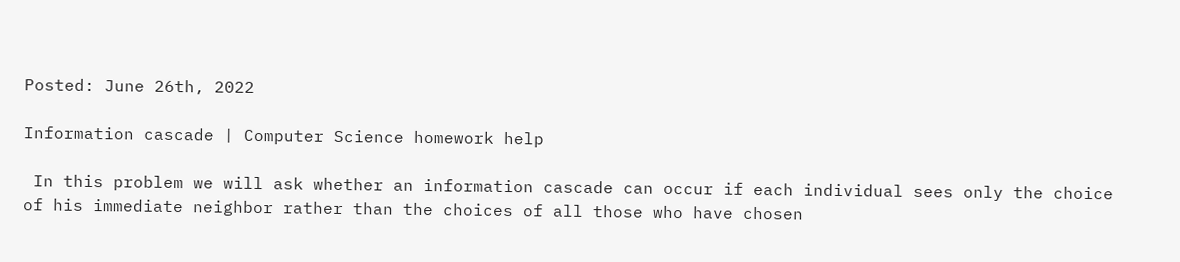Posted: June 26th, 2022

Information cascade | Computer Science homework help

 In this problem we will ask whether an information cascade can occur if each individual sees only the choice of his immediate neighbor rather than the choices of all those who have chosen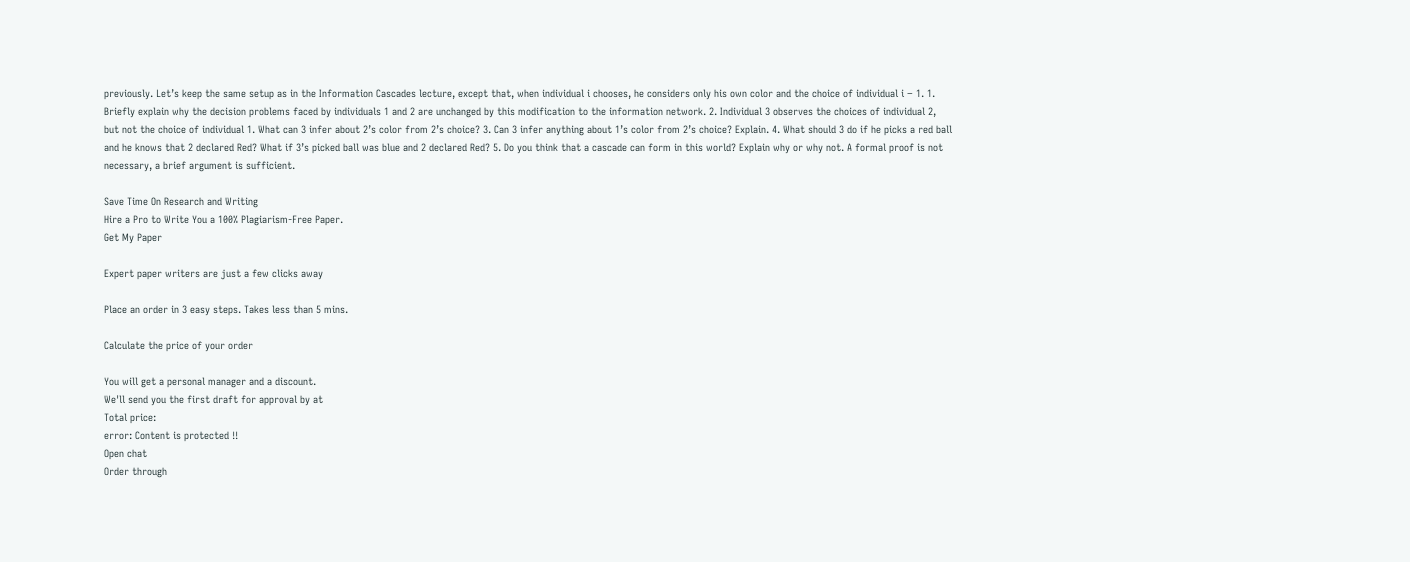previously. Let’s keep the same setup as in the Information Cascades lecture, except that, when individual i chooses, he considers only his own color and the choice of individual i − 1. 1. Briefly explain why the decision problems faced by individuals 1 and 2 are unchanged by this modification to the information network. 2. Individual 3 observes the choices of individual 2, but not the choice of individual 1. What can 3 infer about 2’s color from 2’s choice? 3. Can 3 infer anything about 1’s color from 2’s choice? Explain. 4. What should 3 do if he picks a red ball and he knows that 2 declared Red? What if 3’s picked ball was blue and 2 declared Red? 5. Do you think that a cascade can form in this world? Explain why or why not. A formal proof is not necessary, a brief argument is sufficient.

Save Time On Research and Writing
Hire a Pro to Write You a 100% Plagiarism-Free Paper.
Get My Paper

Expert paper writers are just a few clicks away

Place an order in 3 easy steps. Takes less than 5 mins.

Calculate the price of your order

You will get a personal manager and a discount.
We'll send you the first draft for approval by at
Total price:
error: Content is protected !!
Open chat
Order through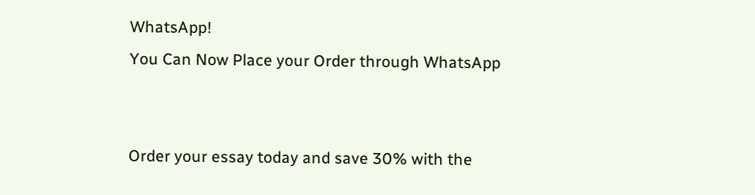WhatsApp!
You Can Now Place your Order through WhatsApp


Order your essay today and save 30% with the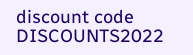discount code DISCOUNTS2022